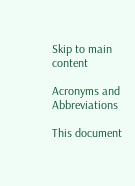Skip to main content

Acronyms and Abbreviations

This document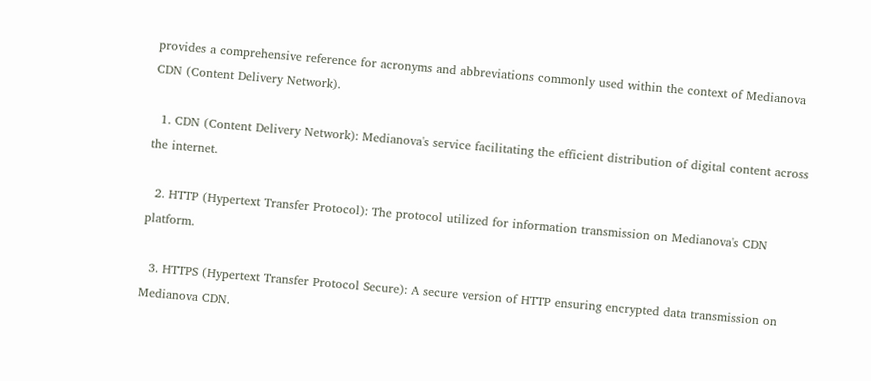provides a comprehensive reference for acronyms and abbreviations commonly used within the context of Medianova CDN (Content Delivery Network).

  1. CDN (Content Delivery Network): Medianova's service facilitating the efficient distribution of digital content across the internet.

  2. HTTP (Hypertext Transfer Protocol): The protocol utilized for information transmission on Medianova's CDN platform.

  3. HTTPS (Hypertext Transfer Protocol Secure): A secure version of HTTP ensuring encrypted data transmission on Medianova CDN.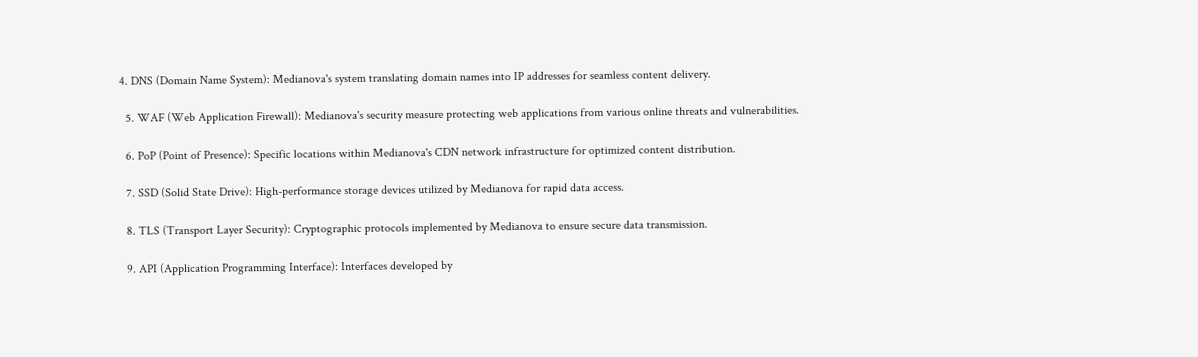4. DNS (Domain Name System): Medianova's system translating domain names into IP addresses for seamless content delivery.

  5. WAF (Web Application Firewall): Medianova's security measure protecting web applications from various online threats and vulnerabilities.

  6. PoP (Point of Presence): Specific locations within Medianova's CDN network infrastructure for optimized content distribution.

  7. SSD (Solid State Drive): High-performance storage devices utilized by Medianova for rapid data access.

  8. TLS (Transport Layer Security): Cryptographic protocols implemented by Medianova to ensure secure data transmission.

  9. API (Application Programming Interface): Interfaces developed by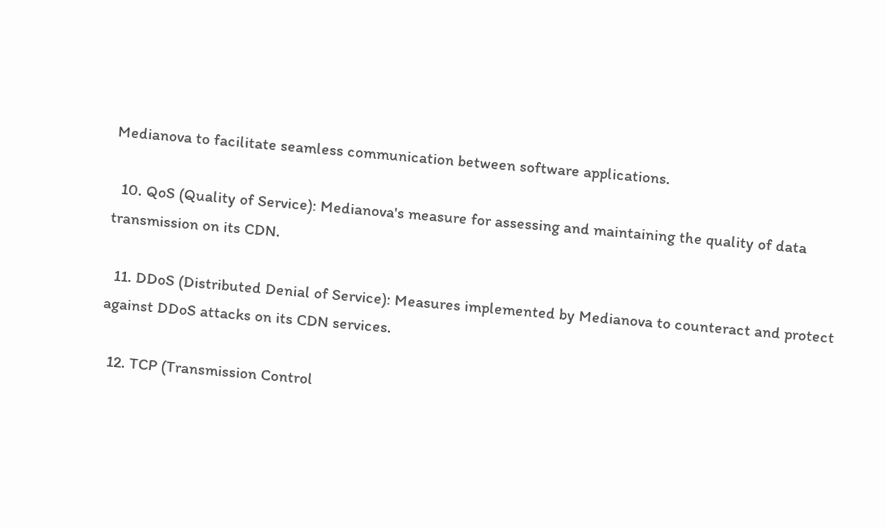Medianova to facilitate seamless communication between software applications.

  10. QoS (Quality of Service): Medianova's measure for assessing and maintaining the quality of data transmission on its CDN.

  11. DDoS (Distributed Denial of Service): Measures implemented by Medianova to counteract and protect against DDoS attacks on its CDN services.

  12. TCP (Transmission Control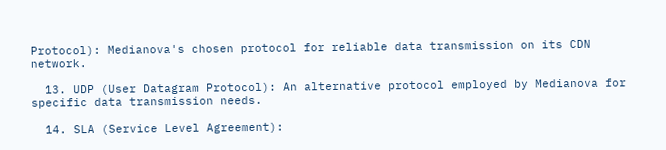Protocol): Medianova's chosen protocol for reliable data transmission on its CDN network.

  13. UDP (User Datagram Protocol): An alternative protocol employed by Medianova for specific data transmission needs.

  14. SLA (Service Level Agreement):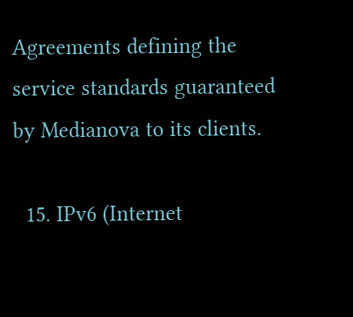Agreements defining the service standards guaranteed by Medianova to its clients.

  15. IPv6 (Internet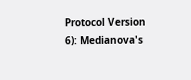Protocol Version 6): Medianova's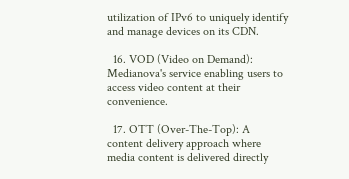utilization of IPv6 to uniquely identify and manage devices on its CDN.

  16. VOD (Video on Demand): Medianova's service enabling users to access video content at their convenience.

  17. OTT (Over-The-Top): A content delivery approach where media content is delivered directly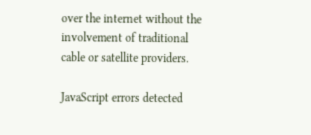over the internet without the involvement of traditional cable or satellite providers.

JavaScript errors detected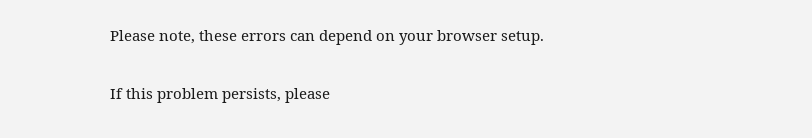Please note, these errors can depend on your browser setup.

If this problem persists, please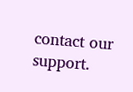contact our support.